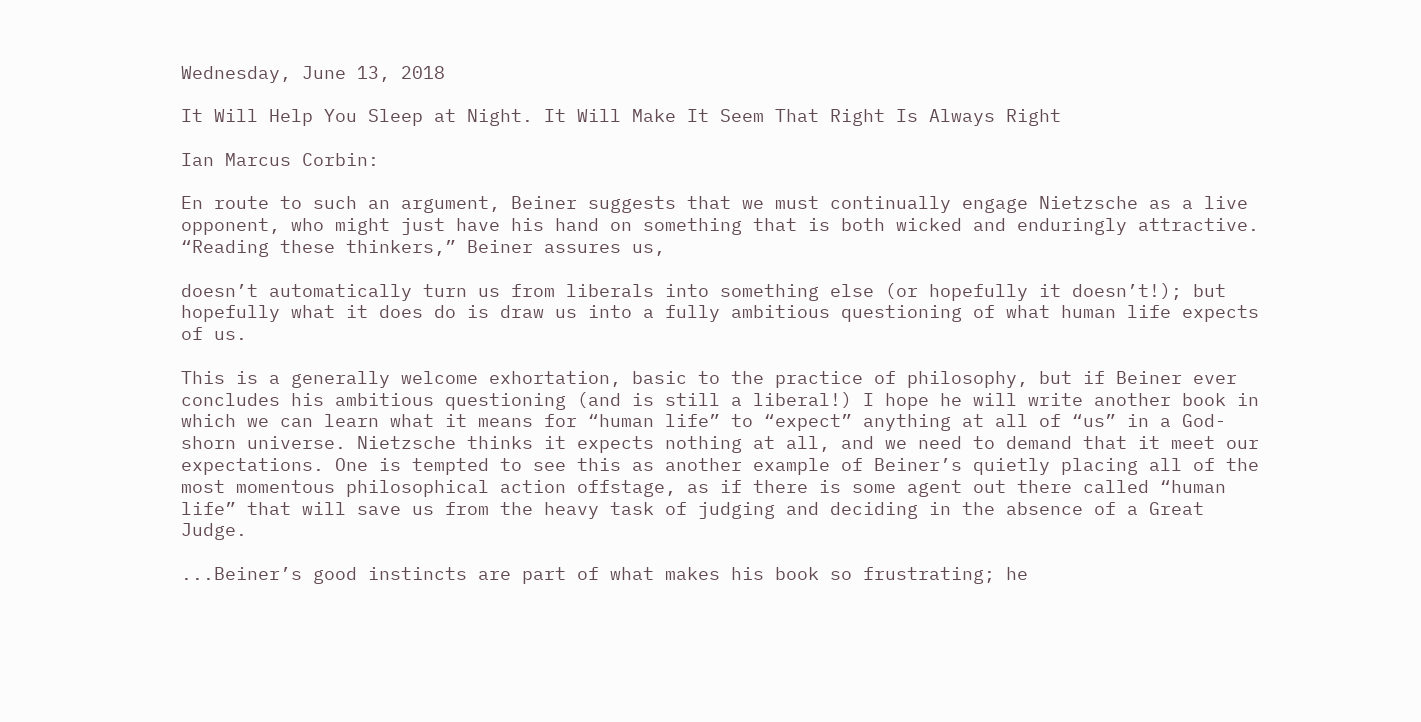Wednesday, June 13, 2018

It Will Help You Sleep at Night. It Will Make It Seem That Right Is Always Right

Ian Marcus Corbin:

En route to such an argument, Beiner suggests that we must continually engage Nietzsche as a live opponent, who might just have his hand on something that is both wicked and enduringly attractive. “Reading these thinkers,” Beiner assures us,

doesn’t automatically turn us from liberals into something else (or hopefully it doesn’t!); but hopefully what it does do is draw us into a fully ambitious questioning of what human life expects of us.

This is a generally welcome exhortation, basic to the practice of philosophy, but if Beiner ever concludes his ambitious questioning (and is still a liberal!) I hope he will write another book in which we can learn what it means for “human life” to “expect” anything at all of “us” in a God-shorn universe. Nietzsche thinks it expects nothing at all, and we need to demand that it meet our expectations. One is tempted to see this as another example of Beiner’s quietly placing all of the most momentous philosophical action offstage, as if there is some agent out there called “human life” that will save us from the heavy task of judging and deciding in the absence of a Great Judge.

...Beiner’s good instincts are part of what makes his book so frustrating; he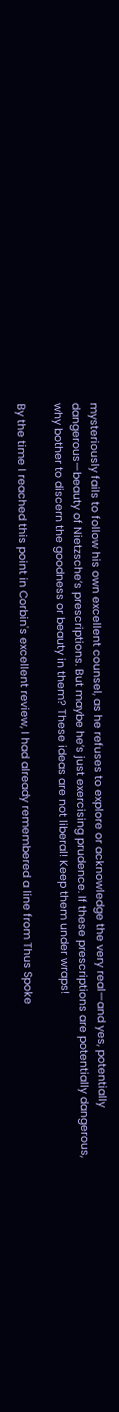mysteriously fails to follow his own excellent counsel, as he refuses to explore or acknowledge the very real—and yes, potentially dangerous—beauty of Nietzsche’s prescriptions. But maybe he’s just exercising prudence. If these prescriptions are potentially dangerous, why bother to discern the goodness or beauty in them? These ideas are not liberal! Keep them under wraps!

By the time I reached this point in Corbin's excellent review, I had already remembered a line from Thus Spoke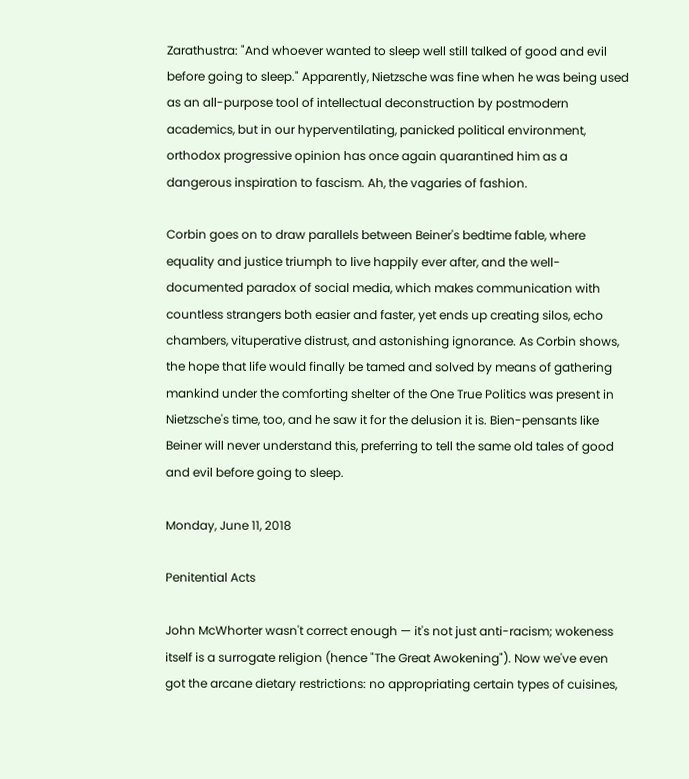Zarathustra: "And whoever wanted to sleep well still talked of good and evil before going to sleep." Apparently, Nietzsche was fine when he was being used as an all-purpose tool of intellectual deconstruction by postmodern academics, but in our hyperventilating, panicked political environment, orthodox progressive opinion has once again quarantined him as a dangerous inspiration to fascism. Ah, the vagaries of fashion.

Corbin goes on to draw parallels between Beiner's bedtime fable, where equality and justice triumph to live happily ever after, and the well-documented paradox of social media, which makes communication with countless strangers both easier and faster, yet ends up creating silos, echo chambers, vituperative distrust, and astonishing ignorance. As Corbin shows, the hope that life would finally be tamed and solved by means of gathering mankind under the comforting shelter of the One True Politics was present in Nietzsche's time, too, and he saw it for the delusion it is. Bien-pensants like Beiner will never understand this, preferring to tell the same old tales of good and evil before going to sleep.

Monday, June 11, 2018

Penitential Acts

John McWhorter wasn't correct enough — it's not just anti-racism; wokeness itself is a surrogate religion (hence "The Great Awokening"). Now we've even got the arcane dietary restrictions: no appropriating certain types of cuisines,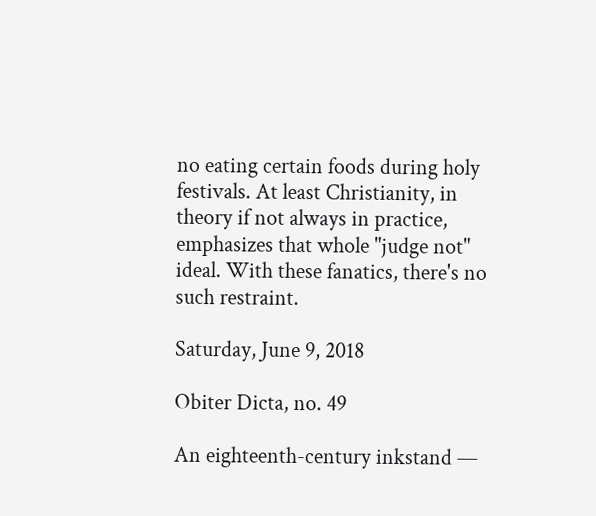no eating certain foods during holy festivals. At least Christianity, in theory if not always in practice, emphasizes that whole "judge not" ideal. With these fanatics, there's no such restraint.

Saturday, June 9, 2018

Obiter Dicta, no. 49

An eighteenth-century inkstand —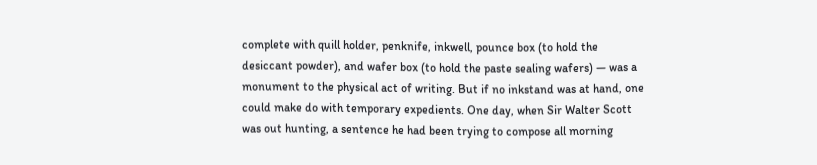complete with quill holder, penknife, inkwell, pounce box (to hold the desiccant powder), and wafer box (to hold the paste sealing wafers) — was a monument to the physical act of writing. But if no inkstand was at hand, one could make do with temporary expedients. One day, when Sir Walter Scott was out hunting, a sentence he had been trying to compose all morning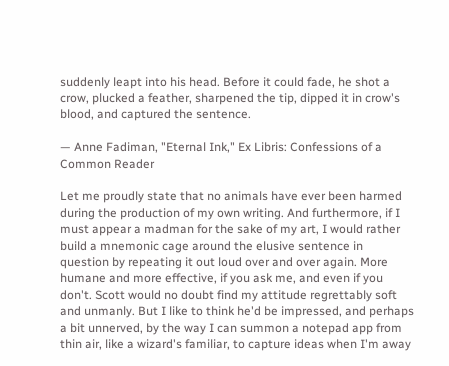suddenly leapt into his head. Before it could fade, he shot a crow, plucked a feather, sharpened the tip, dipped it in crow's blood, and captured the sentence.

— Anne Fadiman, "Eternal Ink," Ex Libris: Confessions of a Common Reader

Let me proudly state that no animals have ever been harmed during the production of my own writing. And furthermore, if I must appear a madman for the sake of my art, I would rather build a mnemonic cage around the elusive sentence in question by repeating it out loud over and over again. More humane and more effective, if you ask me, and even if you don't. Scott would no doubt find my attitude regrettably soft and unmanly. But I like to think he'd be impressed, and perhaps a bit unnerved, by the way I can summon a notepad app from thin air, like a wizard's familiar, to capture ideas when I'm away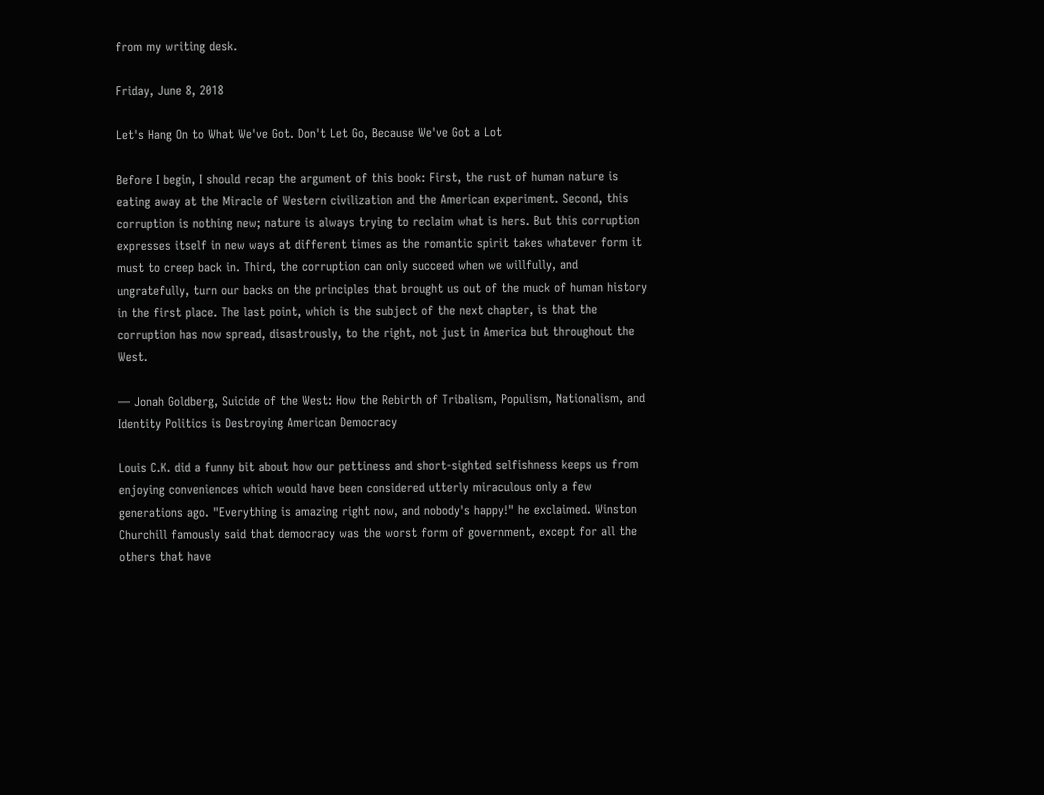from my writing desk.

Friday, June 8, 2018

Let's Hang On to What We've Got. Don't Let Go, Because We've Got a Lot

Before I begin, I should recap the argument of this book: First, the rust of human nature is eating away at the Miracle of Western civilization and the American experiment. Second, this corruption is nothing new; nature is always trying to reclaim what is hers. But this corruption expresses itself in new ways at different times as the romantic spirit takes whatever form it must to creep back in. Third, the corruption can only succeed when we willfully, and ungratefully, turn our backs on the principles that brought us out of the muck of human history in the first place. The last point, which is the subject of the next chapter, is that the corruption has now spread, disastrously, to the right, not just in America but throughout the West.

— Jonah Goldberg, Suicide of the West: How the Rebirth of Tribalism, Populism, Nationalism, and Identity Politics is Destroying American Democracy

Louis C.K. did a funny bit about how our pettiness and short-sighted selfishness keeps us from enjoying conveniences which would have been considered utterly miraculous only a few generations ago. "Everything is amazing right now, and nobody's happy!" he exclaimed. Winston Churchill famously said that democracy was the worst form of government, except for all the others that have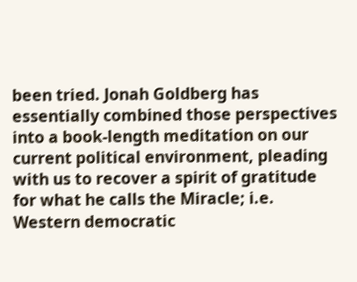been tried. Jonah Goldberg has essentially combined those perspectives into a book-length meditation on our current political environment, pleading with us to recover a spirit of gratitude for what he calls the Miracle; i.e. Western democratic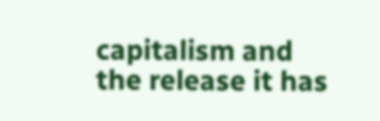capitalism and the release it has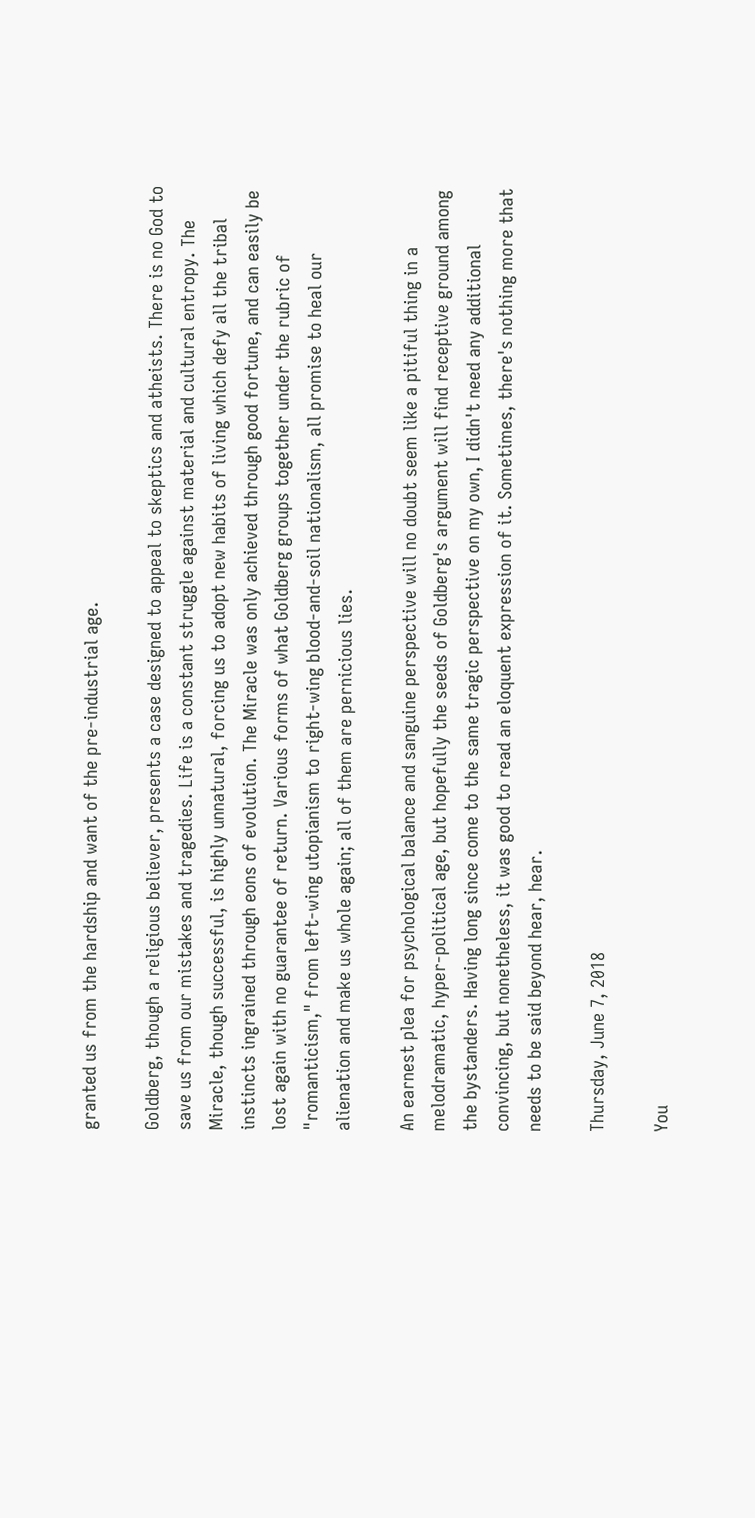granted us from the hardship and want of the pre-industrial age.

Goldberg, though a religious believer, presents a case designed to appeal to skeptics and atheists. There is no God to save us from our mistakes and tragedies. Life is a constant struggle against material and cultural entropy. The Miracle, though successful, is highly unnatural, forcing us to adopt new habits of living which defy all the tribal instincts ingrained through eons of evolution. The Miracle was only achieved through good fortune, and can easily be lost again with no guarantee of return. Various forms of what Goldberg groups together under the rubric of "romanticism," from left-wing utopianism to right-wing blood-and-soil nationalism, all promise to heal our alienation and make us whole again; all of them are pernicious lies.

An earnest plea for psychological balance and sanguine perspective will no doubt seem like a pitiful thing in a melodramatic, hyper-political age, but hopefully the seeds of Goldberg's argument will find receptive ground among the bystanders. Having long since come to the same tragic perspective on my own, I didn't need any additional convincing, but nonetheless, it was good to read an eloquent expression of it. Sometimes, there's nothing more that needs to be said beyond hear, hear.

Thursday, June 7, 2018

You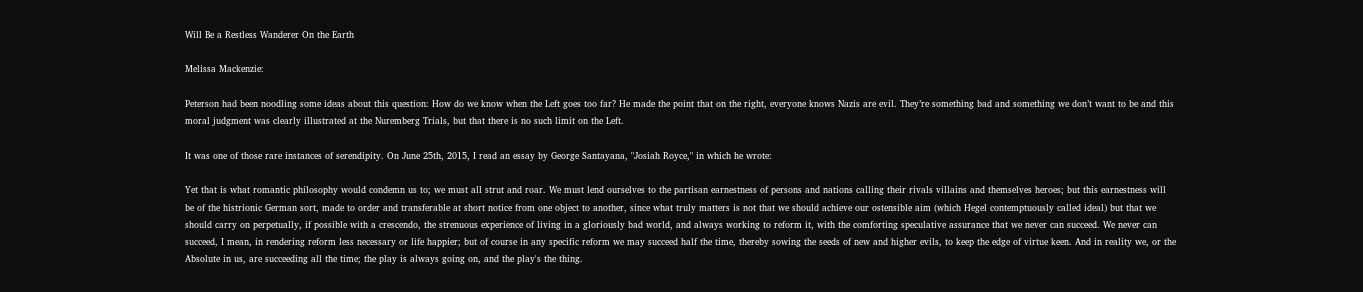Will Be a Restless Wanderer On the Earth

Melissa Mackenzie:

Peterson had been noodling some ideas about this question: How do we know when the Left goes too far? He made the point that on the right, everyone knows Nazis are evil. They’re something bad and something we don’t want to be and this moral judgment was clearly illustrated at the Nuremberg Trials, but that there is no such limit on the Left.

It was one of those rare instances of serendipity. On June 25th, 2015, I read an essay by George Santayana, "Josiah Royce," in which he wrote:

Yet that is what romantic philosophy would condemn us to; we must all strut and roar. We must lend ourselves to the partisan earnestness of persons and nations calling their rivals villains and themselves heroes; but this earnestness will be of the histrionic German sort, made to order and transferable at short notice from one object to another, since what truly matters is not that we should achieve our ostensible aim (which Hegel contemptuously called ideal) but that we should carry on perpetually, if possible with a crescendo, the strenuous experience of living in a gloriously bad world, and always working to reform it, with the comforting speculative assurance that we never can succeed. We never can succeed, I mean, in rendering reform less necessary or life happier; but of course in any specific reform we may succeed half the time, thereby sowing the seeds of new and higher evils, to keep the edge of virtue keen. And in reality we, or the Absolute in us, are succeeding all the time; the play is always going on, and the play's the thing.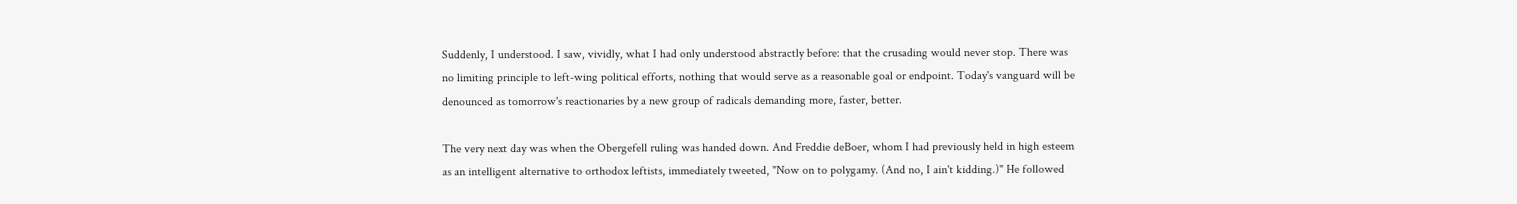Suddenly, I understood. I saw, vividly, what I had only understood abstractly before: that the crusading would never stop. There was no limiting principle to left-wing political efforts, nothing that would serve as a reasonable goal or endpoint. Today's vanguard will be denounced as tomorrow's reactionaries by a new group of radicals demanding more, faster, better.

The very next day was when the Obergefell ruling was handed down. And Freddie deBoer, whom I had previously held in high esteem as an intelligent alternative to orthodox leftists, immediately tweeted, "Now on to polygamy. (And no, I ain't kidding.)" He followed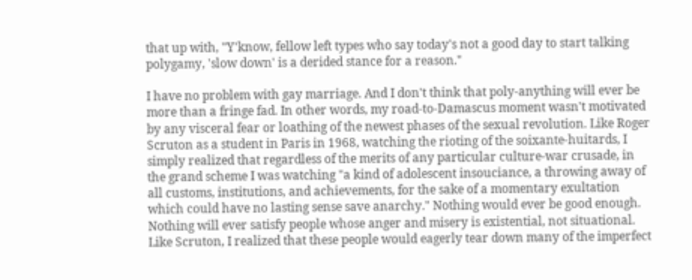that up with, "Y'know, fellow left types who say today's not a good day to start talking polygamy, 'slow down' is a derided stance for a reason."

I have no problem with gay marriage. And I don't think that poly-anything will ever be more than a fringe fad. In other words, my road-to-Damascus moment wasn't motivated by any visceral fear or loathing of the newest phases of the sexual revolution. Like Roger Scruton as a student in Paris in 1968, watching the rioting of the soixante-huitards, I simply realized that regardless of the merits of any particular culture-war crusade, in the grand scheme I was watching "a kind of adolescent insouciance, a throwing away of all customs, institutions, and achievements, for the sake of a momentary exultation which could have no lasting sense save anarchy." Nothing would ever be good enough. Nothing will ever satisfy people whose anger and misery is existential, not situational. Like Scruton, I realized that these people would eagerly tear down many of the imperfect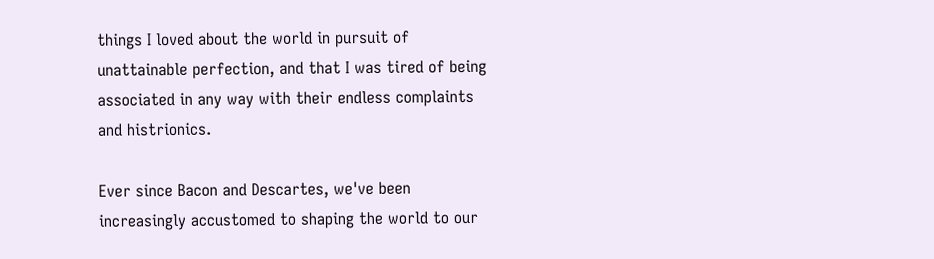things I loved about the world in pursuit of unattainable perfection, and that I was tired of being associated in any way with their endless complaints and histrionics.

Ever since Bacon and Descartes, we've been increasingly accustomed to shaping the world to our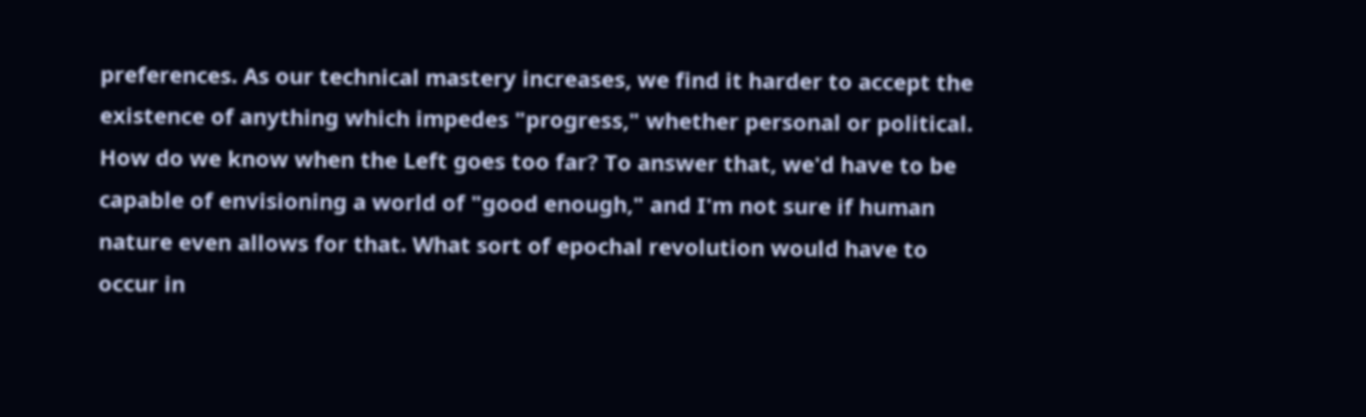preferences. As our technical mastery increases, we find it harder to accept the existence of anything which impedes "progress," whether personal or political. How do we know when the Left goes too far? To answer that, we'd have to be capable of envisioning a world of "good enough," and I'm not sure if human nature even allows for that. What sort of epochal revolution would have to occur in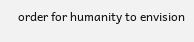order for humanity to envision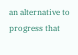an alternative to progress that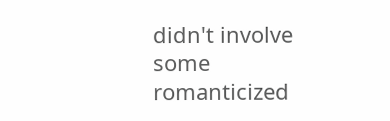didn't involve some romanticized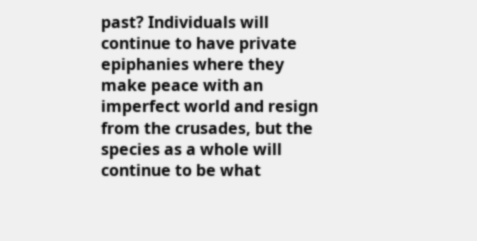past? Individuals will continue to have private epiphanies where they make peace with an imperfect world and resign from the crusades, but the species as a whole will continue to be what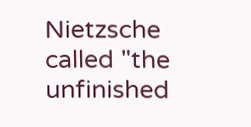Nietzsche called "the unfinished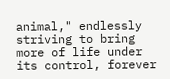animal," endlessly striving to bring more of life under its control, forever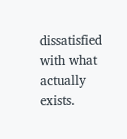dissatisfied with what actually exists.